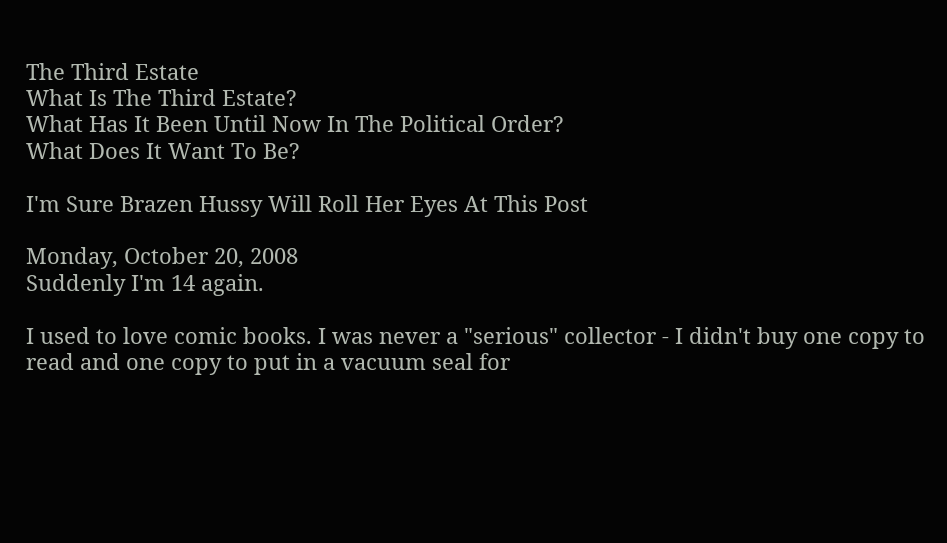The Third Estate
What Is The Third Estate?
What Has It Been Until Now In The Political Order?
What Does It Want To Be?

I'm Sure Brazen Hussy Will Roll Her Eyes At This Post

Monday, October 20, 2008
Suddenly I'm 14 again.

I used to love comic books. I was never a "serious" collector - I didn't buy one copy to read and one copy to put in a vacuum seal for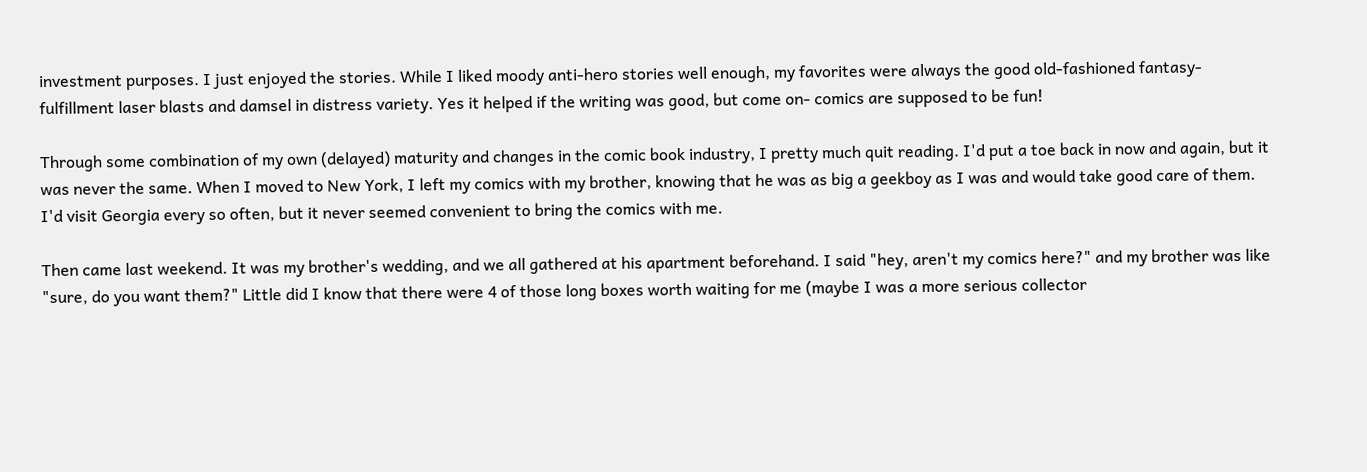investment purposes. I just enjoyed the stories. While I liked moody anti-hero stories well enough, my favorites were always the good old-fashioned fantasy-fulfillment laser blasts and damsel in distress variety. Yes it helped if the writing was good, but come on- comics are supposed to be fun!

Through some combination of my own (delayed) maturity and changes in the comic book industry, I pretty much quit reading. I'd put a toe back in now and again, but it was never the same. When I moved to New York, I left my comics with my brother, knowing that he was as big a geekboy as I was and would take good care of them. I'd visit Georgia every so often, but it never seemed convenient to bring the comics with me.

Then came last weekend. It was my brother's wedding, and we all gathered at his apartment beforehand. I said "hey, aren't my comics here?" and my brother was like "sure, do you want them?" Little did I know that there were 4 of those long boxes worth waiting for me (maybe I was a more serious collector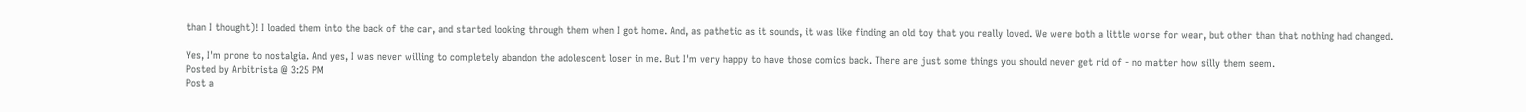than I thought)! I loaded them into the back of the car, and started looking through them when I got home. And, as pathetic as it sounds, it was like finding an old toy that you really loved. We were both a little worse for wear, but other than that nothing had changed.

Yes, I'm prone to nostalgia. And yes, I was never willing to completely abandon the adolescent loser in me. But I'm very happy to have those comics back. There are just some things you should never get rid of - no matter how silly them seem.
Posted by Arbitrista @ 3:25 PM
Post a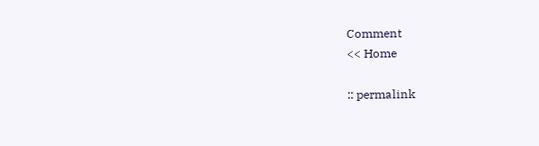Comment
<< Home

:: permalink